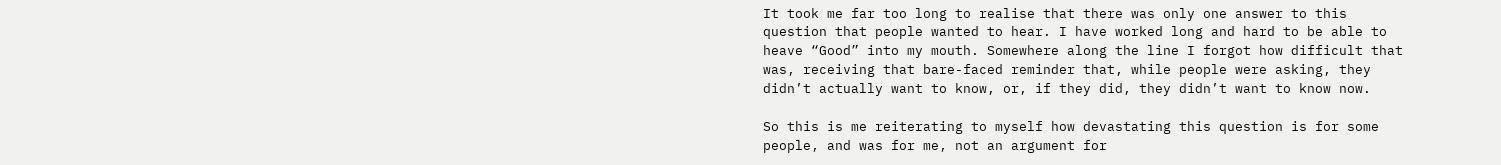It took me far too long to realise that there was only one answer to this question that people wanted to hear. I have worked long and hard to be able to heave “Good” into my mouth. Somewhere along the line I forgot how difficult that was, receiving that bare-faced reminder that, while people were asking, they didn’t actually want to know, or, if they did, they didn’t want to know now.

So this is me reiterating to myself how devastating this question is for some people, and was for me, not an argument for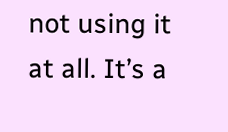not using it at all. It’s a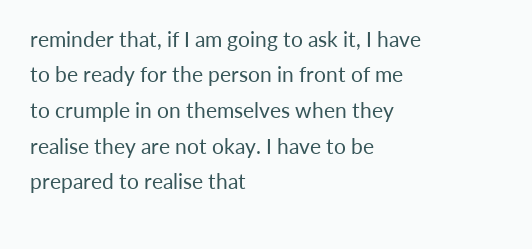reminder that, if I am going to ask it, I have to be ready for the person in front of me to crumple in on themselves when they realise they are not okay. I have to be prepared to realise that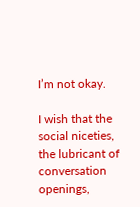I’m not okay.

I wish that the social niceties, the lubricant of conversation openings,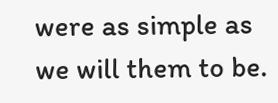were as simple as we will them to be.